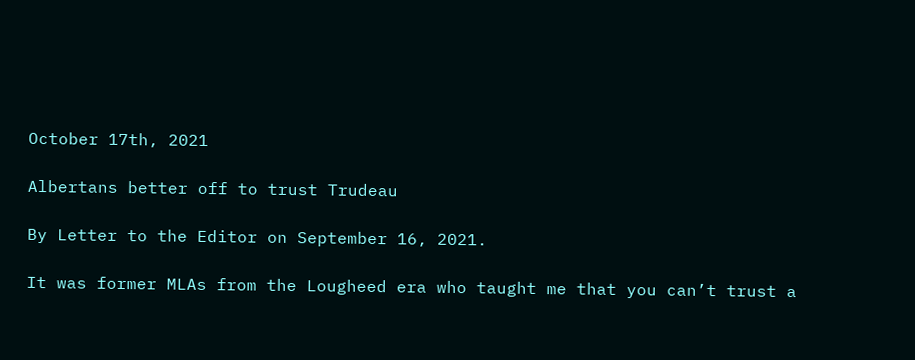October 17th, 2021

Albertans better off to trust Trudeau

By Letter to the Editor on September 16, 2021.

It was former MLAs from the Lougheed era who taught me that you can’t trust a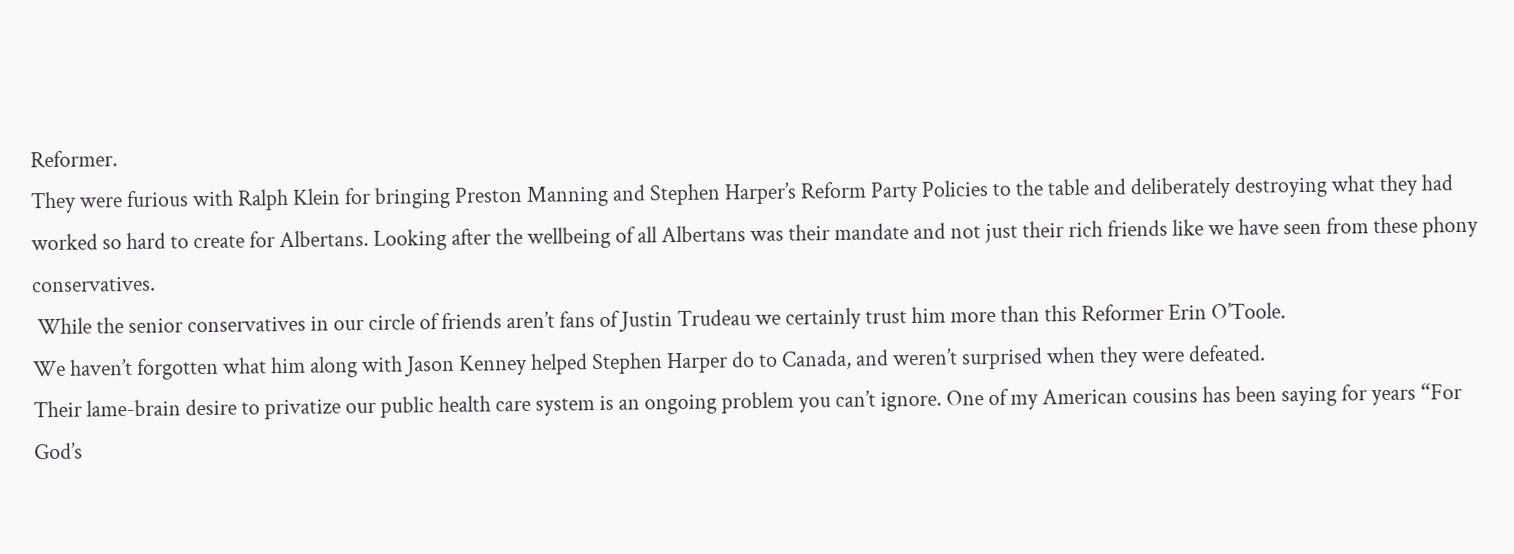Reformer.
They were furious with Ralph Klein for bringing Preston Manning and Stephen Harper’s Reform Party Policies to the table and deliberately destroying what they had worked so hard to create for Albertans. Looking after the wellbeing of all Albertans was their mandate and not just their rich friends like we have seen from these phony conservatives.
 While the senior conservatives in our circle of friends aren’t fans of Justin Trudeau we certainly trust him more than this Reformer Erin O’Toole.
We haven’t forgotten what him along with Jason Kenney helped Stephen Harper do to Canada, and weren’t surprised when they were defeated.
Their lame-brain desire to privatize our public health care system is an ongoing problem you can’t ignore. One of my American cousins has been saying for years “For God’s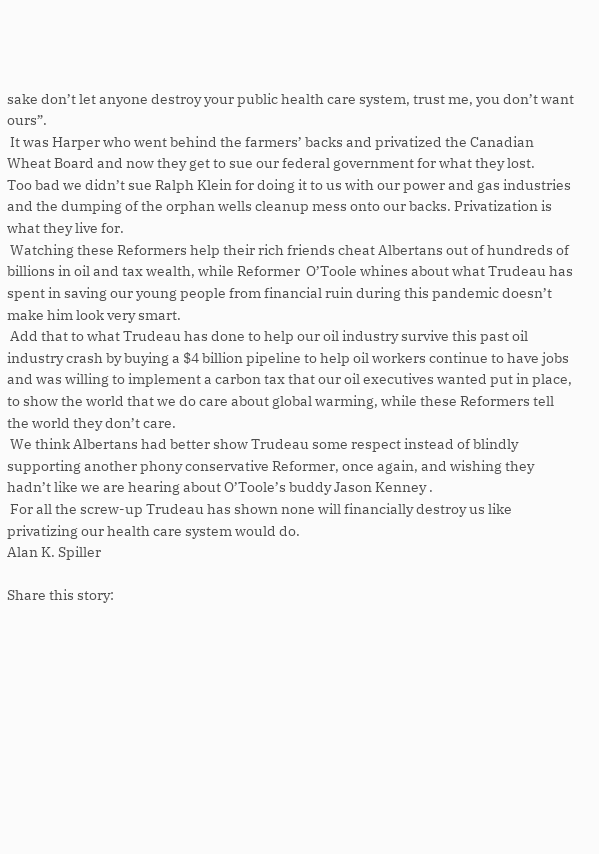sake don’t let anyone destroy your public health care system, trust me, you don’t want ours”.
 It was Harper who went behind the farmers’ backs and privatized the Canadian Wheat Board and now they get to sue our federal government for what they lost.
Too bad we didn’t sue Ralph Klein for doing it to us with our power and gas industries and the dumping of the orphan wells cleanup mess onto our backs. Privatization is what they live for.
 Watching these Reformers help their rich friends cheat Albertans out of hundreds of billions in oil and tax wealth, while Reformer  O’Toole whines about what Trudeau has spent in saving our young people from financial ruin during this pandemic doesn’t make him look very smart.
 Add that to what Trudeau has done to help our oil industry survive this past oil industry crash by buying a $4 billion pipeline to help oil workers continue to have jobs and was willing to implement a carbon tax that our oil executives wanted put in place, to show the world that we do care about global warming, while these Reformers tell the world they don’t care.
 We think Albertans had better show Trudeau some respect instead of blindly supporting another phony conservative Reformer, once again, and wishing they hadn’t like we are hearing about O’Toole’s buddy Jason Kenney .
 For all the screw-up Trudeau has shown none will financially destroy us like privatizing our health care system would do.
Alan K. Spiller

Share this story: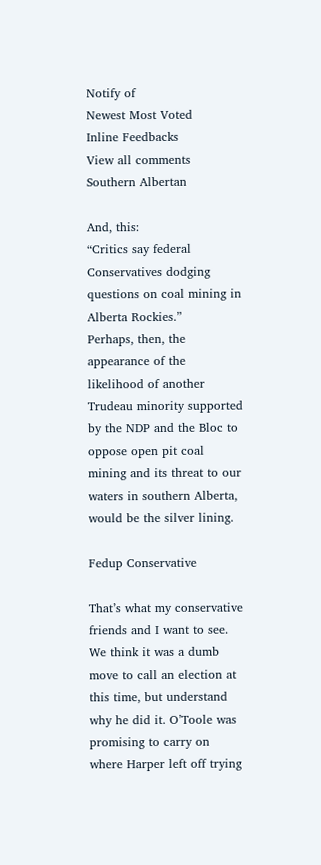Notify of
Newest Most Voted
Inline Feedbacks
View all comments
Southern Albertan

And, this:
“Critics say federal Conservatives dodging questions on coal mining in Alberta Rockies.”
Perhaps, then, the appearance of the likelihood of another Trudeau minority supported by the NDP and the Bloc to oppose open pit coal mining and its threat to our waters in southern Alberta, would be the silver lining.

Fedup Conservative

That’s what my conservative friends and I want to see. We think it was a dumb move to call an election at this time, but understand why he did it. O’Toole was promising to carry on where Harper left off trying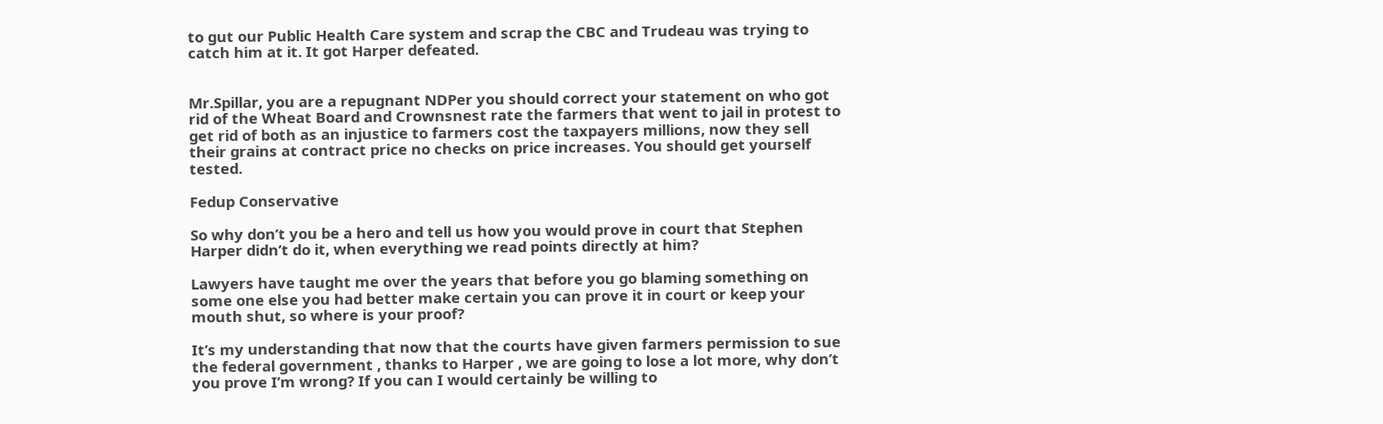to gut our Public Health Care system and scrap the CBC and Trudeau was trying to catch him at it. It got Harper defeated.


Mr.Spillar, you are a repugnant NDPer you should correct your statement on who got rid of the Wheat Board and Crownsnest rate the farmers that went to jail in protest to get rid of both as an injustice to farmers cost the taxpayers millions, now they sell their grains at contract price no checks on price increases. You should get yourself tested.

Fedup Conservative

So why don’t you be a hero and tell us how you would prove in court that Stephen Harper didn’t do it, when everything we read points directly at him?

Lawyers have taught me over the years that before you go blaming something on some one else you had better make certain you can prove it in court or keep your mouth shut, so where is your proof?

It’s my understanding that now that the courts have given farmers permission to sue the federal government , thanks to Harper , we are going to lose a lot more, why don’t you prove I’m wrong? If you can I would certainly be willing to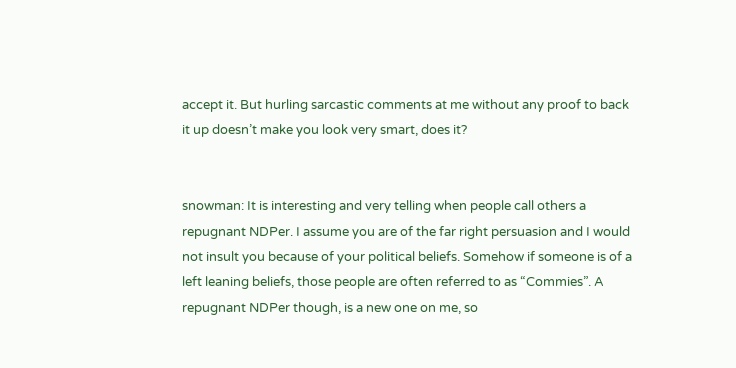accept it. But hurling sarcastic comments at me without any proof to back it up doesn’t make you look very smart, does it?


snowman: It is interesting and very telling when people call others a repugnant NDPer. I assume you are of the far right persuasion and I would not insult you because of your political beliefs. Somehow if someone is of a left leaning beliefs, those people are often referred to as “Commies”. A repugnant NDPer though, is a new one on me, so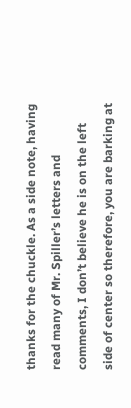thanks for the chuckle. As a side note, having read many of Mr. Spiller’s letters and comments, I don’t believe he is on the left side of center so therefore, you are barking at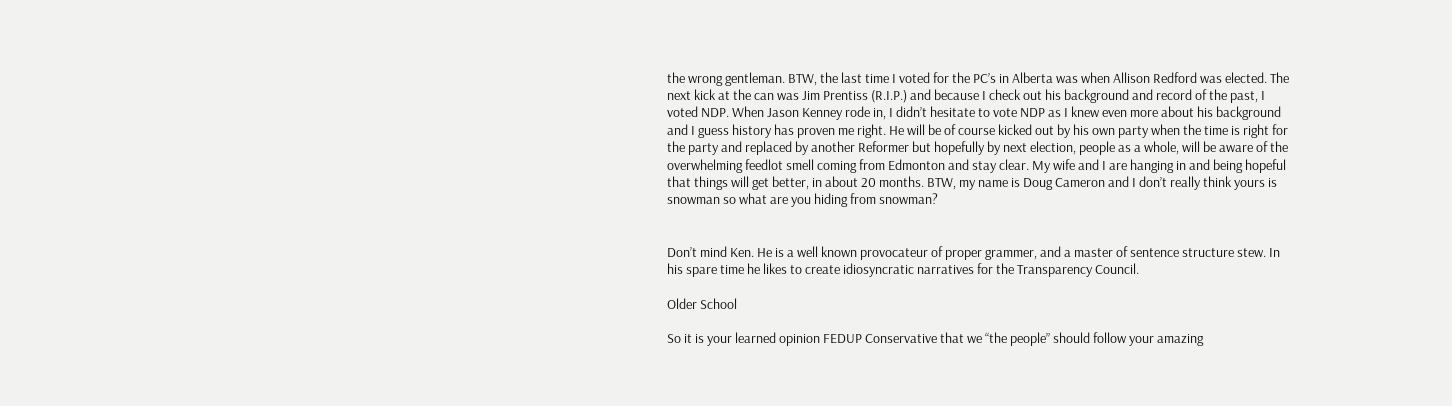the wrong gentleman. BTW, the last time I voted for the PC’s in Alberta was when Allison Redford was elected. The next kick at the can was Jim Prentiss (R.I.P.) and because I check out his background and record of the past, I voted NDP. When Jason Kenney rode in, I didn’t hesitate to vote NDP as I knew even more about his background and I guess history has proven me right. He will be of course kicked out by his own party when the time is right for the party and replaced by another Reformer but hopefully by next election, people as a whole, will be aware of the overwhelming feedlot smell coming from Edmonton and stay clear. My wife and I are hanging in and being hopeful that things will get better, in about 20 months. BTW, my name is Doug Cameron and I don’t really think yours is snowman so what are you hiding from snowman?


Don’t mind Ken. He is a well known provocateur of proper grammer, and a master of sentence structure stew. In his spare time he likes to create idiosyncratic narratives for the Transparency Council.

Older School

So it is your learned opinion FEDUP Conservative that we “the people” should follow your amazing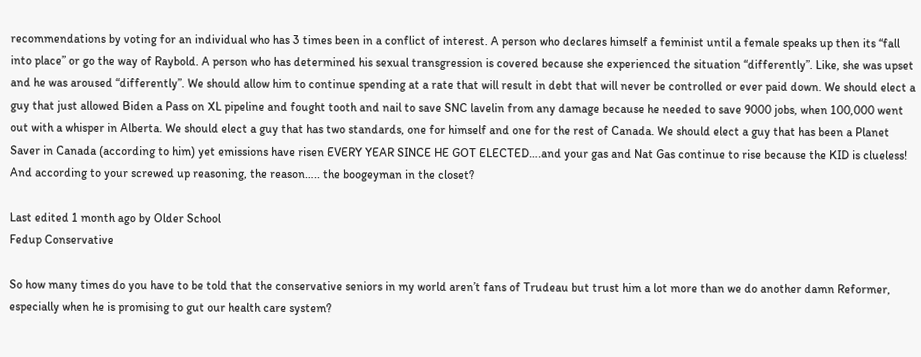recommendations by voting for an individual who has 3 times been in a conflict of interest. A person who declares himself a feminist until a female speaks up then its “fall into place” or go the way of Raybold. A person who has determined his sexual transgression is covered because she experienced the situation “differently”. Like, she was upset and he was aroused “differently”. We should allow him to continue spending at a rate that will result in debt that will never be controlled or ever paid down. We should elect a guy that just allowed Biden a Pass on XL pipeline and fought tooth and nail to save SNC lavelin from any damage because he needed to save 9000 jobs, when 100,000 went out with a whisper in Alberta. We should elect a guy that has two standards, one for himself and one for the rest of Canada. We should elect a guy that has been a Planet Saver in Canada (according to him) yet emissions have risen EVERY YEAR SINCE HE GOT ELECTED….and your gas and Nat Gas continue to rise because the KID is clueless!
And according to your screwed up reasoning, the reason….. the boogeyman in the closet?

Last edited 1 month ago by Older School
Fedup Conservative

So how many times do you have to be told that the conservative seniors in my world aren’t fans of Trudeau but trust him a lot more than we do another damn Reformer, especially when he is promising to gut our health care system?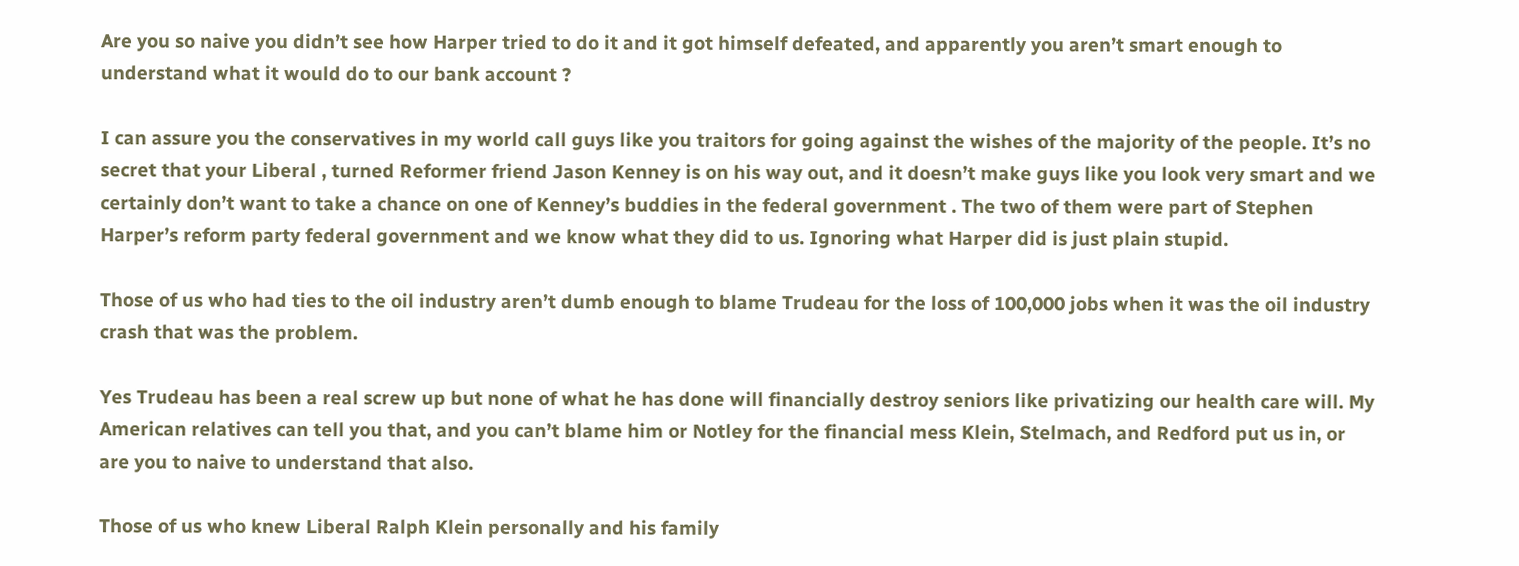Are you so naive you didn’t see how Harper tried to do it and it got himself defeated, and apparently you aren’t smart enough to understand what it would do to our bank account ?

I can assure you the conservatives in my world call guys like you traitors for going against the wishes of the majority of the people. It’s no secret that your Liberal , turned Reformer friend Jason Kenney is on his way out, and it doesn’t make guys like you look very smart and we certainly don’t want to take a chance on one of Kenney’s buddies in the federal government . The two of them were part of Stephen Harper’s reform party federal government and we know what they did to us. Ignoring what Harper did is just plain stupid.

Those of us who had ties to the oil industry aren’t dumb enough to blame Trudeau for the loss of 100,000 jobs when it was the oil industry crash that was the problem.

Yes Trudeau has been a real screw up but none of what he has done will financially destroy seniors like privatizing our health care will. My American relatives can tell you that, and you can’t blame him or Notley for the financial mess Klein, Stelmach, and Redford put us in, or are you to naive to understand that also.

Those of us who knew Liberal Ralph Klein personally and his family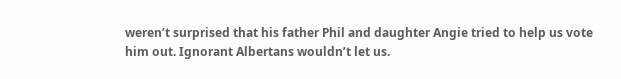weren’t surprised that his father Phil and daughter Angie tried to help us vote him out. Ignorant Albertans wouldn’t let us.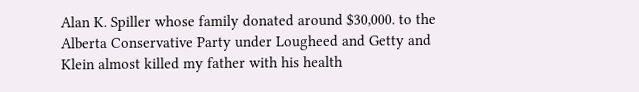Alan K. Spiller whose family donated around $30,000. to the Alberta Conservative Party under Lougheed and Getty and Klein almost killed my father with his health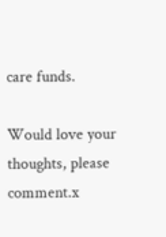care funds.

Would love your thoughts, please comment.x